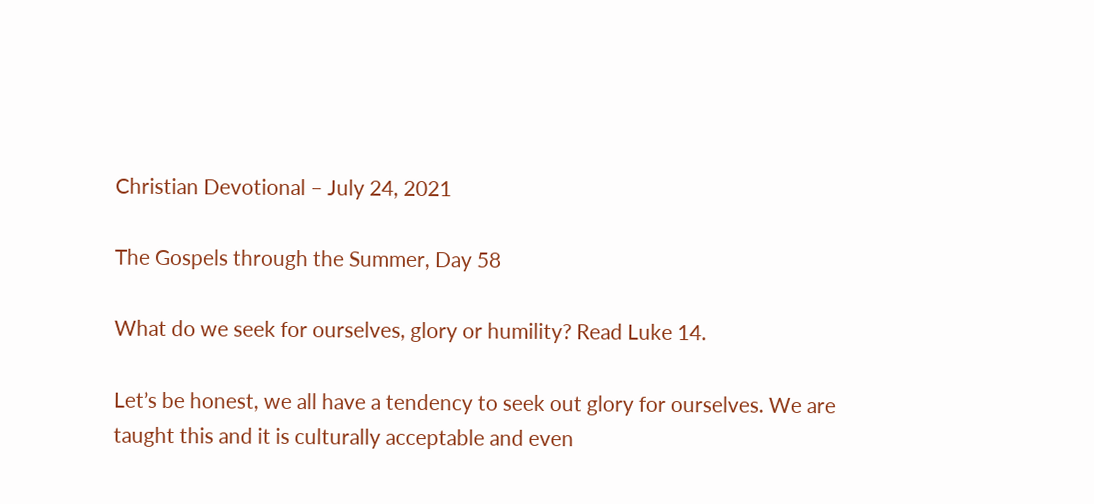Christian Devotional – July 24, 2021

The Gospels through the Summer, Day 58

What do we seek for ourselves, glory or humility? Read Luke 14.

Let’s be honest, we all have a tendency to seek out glory for ourselves. We are taught this and it is culturally acceptable and even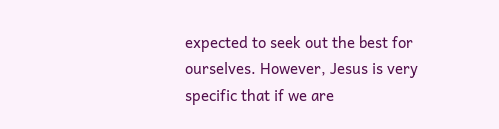expected to seek out the best for ourselves. However, Jesus is very specific that if we are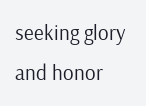seeking glory and honor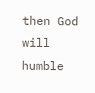then God will humble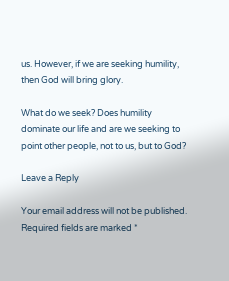us. However, if we are seeking humility, then God will bring glory.

What do we seek? Does humility dominate our life and are we seeking to point other people, not to us, but to God?

Leave a Reply

Your email address will not be published. Required fields are marked *